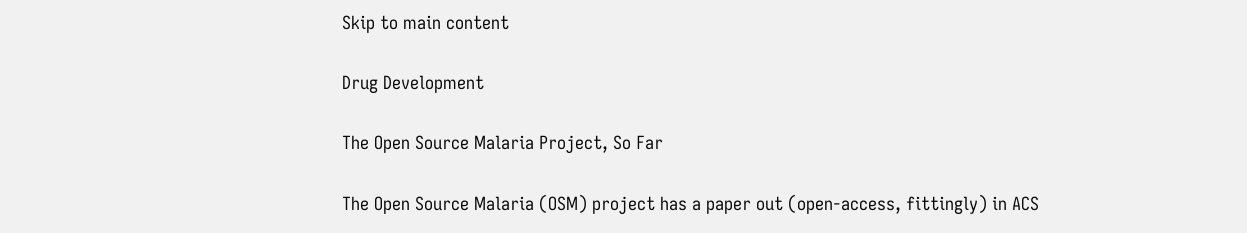Skip to main content

Drug Development

The Open Source Malaria Project, So Far

The Open Source Malaria (OSM) project has a paper out (open-access, fittingly) in ACS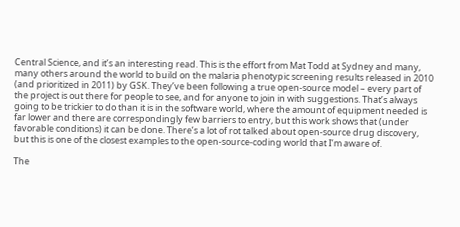Central Science, and it’s an interesting read. This is the effort from Mat Todd at Sydney and many, many others around the world to build on the malaria phenotypic screening results released in 2010 (and prioritized in 2011) by GSK. They’ve been following a true open-source model – every part of the project is out there for people to see, and for anyone to join in with suggestions. That’s always going to be trickier to do than it is in the software world, where the amount of equipment needed is far lower and there are correspondingly few barriers to entry, but this work shows that (under favorable conditions) it can be done. There’s a lot of rot talked about open-source drug discovery, but this is one of the closest examples to the open-source-coding world that I’m aware of.

The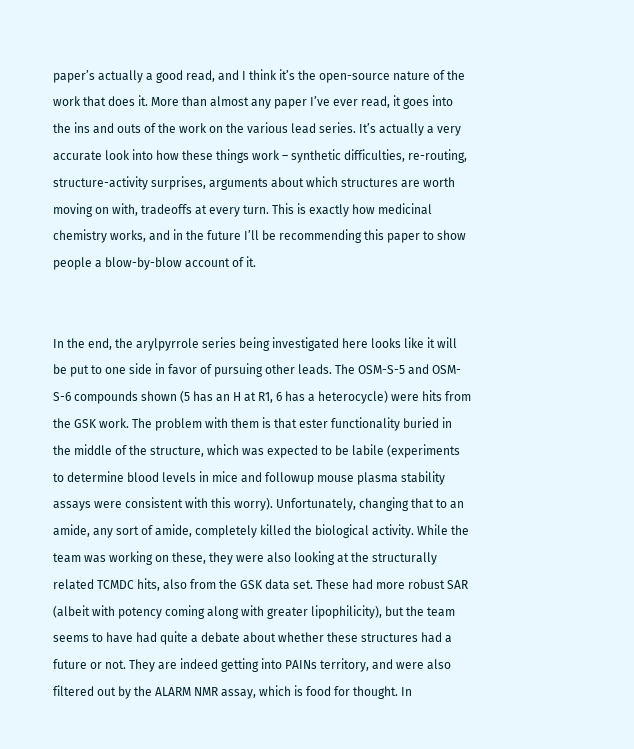paper’s actually a good read, and I think it’s the open-source nature of the work that does it. More than almost any paper I’ve ever read, it goes into the ins and outs of the work on the various lead series. It’s actually a very accurate look into how these things work – synthetic difficulties, re-routing, structure-activity surprises, arguments about which structures are worth moving on with, tradeoffs at every turn. This is exactly how medicinal chemistry works, and in the future I’ll be recommending this paper to show people a blow-by-blow account of it.


In the end, the arylpyrrole series being investigated here looks like it will be put to one side in favor of pursuing other leads. The OSM-S-5 and OSM-S-6 compounds shown (5 has an H at R1, 6 has a heterocycle) were hits from the GSK work. The problem with them is that ester functionality buried in the middle of the structure, which was expected to be labile (experiments to determine blood levels in mice and followup mouse plasma stability assays were consistent with this worry). Unfortunately, changing that to an amide, any sort of amide, completely killed the biological activity. While the team was working on these, they were also looking at the structurally related TCMDC hits, also from the GSK data set. These had more robust SAR (albeit with potency coming along with greater lipophilicity), but the team seems to have had quite a debate about whether these structures had a future or not. They are indeed getting into PAINs territory, and were also filtered out by the ALARM NMR assay, which is food for thought. In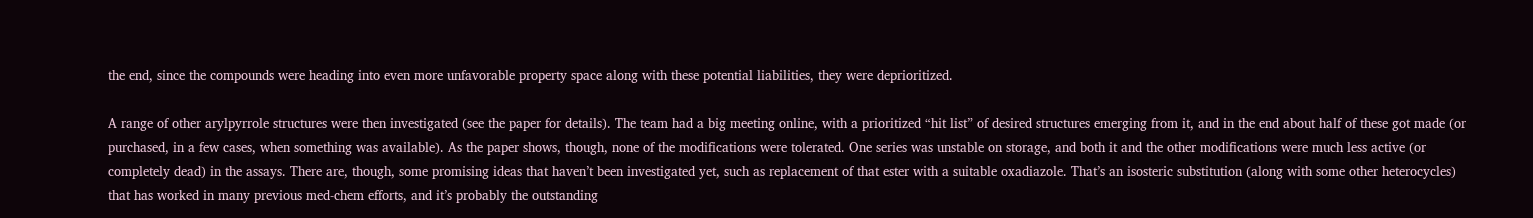the end, since the compounds were heading into even more unfavorable property space along with these potential liabilities, they were deprioritized.

A range of other arylpyrrole structures were then investigated (see the paper for details). The team had a big meeting online, with a prioritized “hit list” of desired structures emerging from it, and in the end about half of these got made (or purchased, in a few cases, when something was available). As the paper shows, though, none of the modifications were tolerated. One series was unstable on storage, and both it and the other modifications were much less active (or completely dead) in the assays. There are, though, some promising ideas that haven’t been investigated yet, such as replacement of that ester with a suitable oxadiazole. That’s an isosteric substitution (along with some other heterocycles) that has worked in many previous med-chem efforts, and it’s probably the outstanding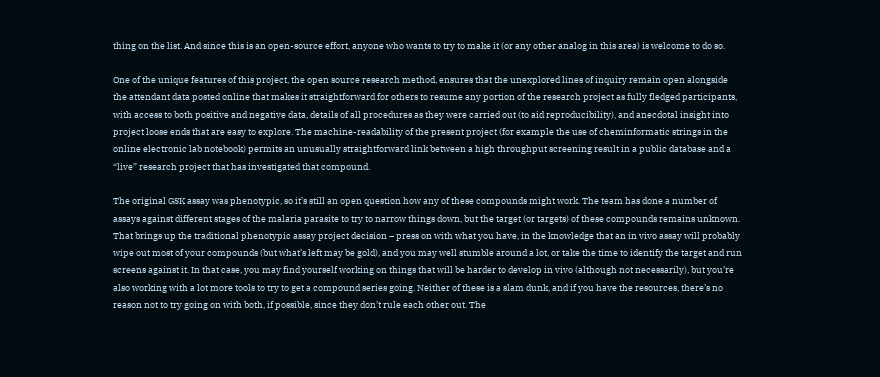thing on the list. And since this is an open-source effort, anyone who wants to try to make it (or any other analog in this area) is welcome to do so.

One of the unique features of this project, the open source research method, ensures that the unexplored lines of inquiry remain open alongside the attendant data posted online that makes it straightforward for others to resume any portion of the research project as fully fledged participants, with access to both positive and negative data, details of all procedures as they were carried out (to aid reproducibility), and anecdotal insight into project loose ends that are easy to explore. The machine-readability of the present project (for example the use of cheminformatic strings in the online electronic lab notebook) permits an unusually straightforward link between a high throughput screening result in a public database and a “live” research project that has investigated that compound.

The original GSK assay was phenotypic, so it’s still an open question how any of these compounds might work. The team has done a number of assays against different stages of the malaria parasite to try to narrow things down, but the target (or targets) of these compounds remains unknown. That brings up the traditional phenotypic assay project decision – press on with what you have, in the knowledge that an in vivo assay will probably wipe out most of your compounds (but what’s left may be gold), and you may well stumble around a lot, or take the time to identify the target and run screens against it. In that case, you may find yourself working on things that will be harder to develop in vivo (although not necessarily), but you’re also working with a lot more tools to try to get a compound series going. Neither of these is a slam dunk, and if you have the resources, there’s no reason not to try going on with both, if possible, since they don’t rule each other out. The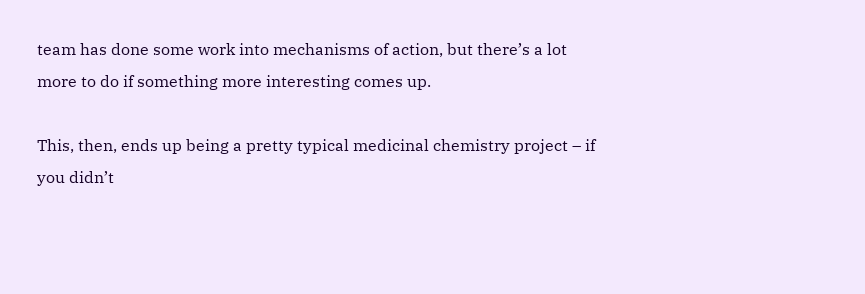team has done some work into mechanisms of action, but there’s a lot more to do if something more interesting comes up.

This, then, ends up being a pretty typical medicinal chemistry project – if you didn’t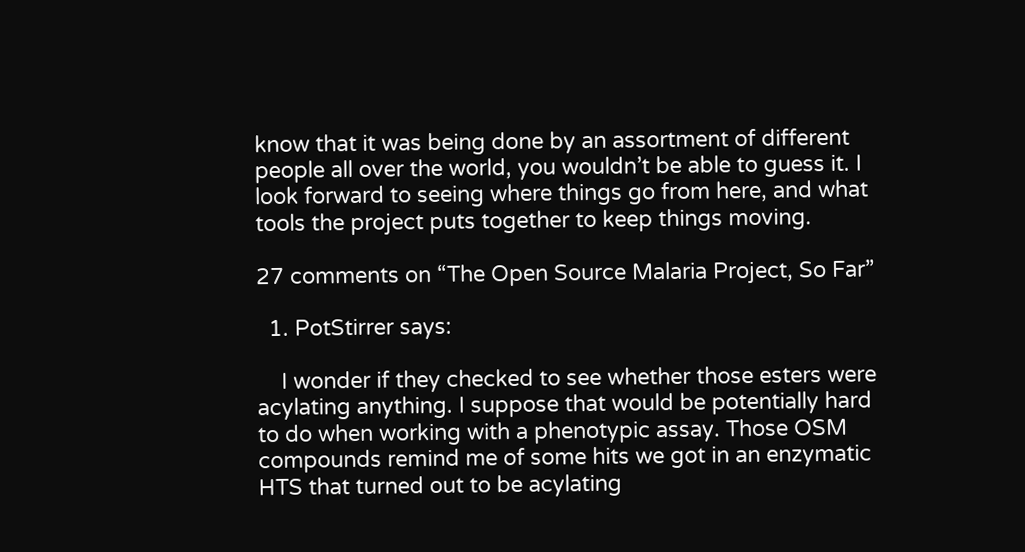know that it was being done by an assortment of different people all over the world, you wouldn’t be able to guess it. I look forward to seeing where things go from here, and what tools the project puts together to keep things moving.

27 comments on “The Open Source Malaria Project, So Far”

  1. PotStirrer says:

    I wonder if they checked to see whether those esters were acylating anything. I suppose that would be potentially hard to do when working with a phenotypic assay. Those OSM compounds remind me of some hits we got in an enzymatic HTS that turned out to be acylating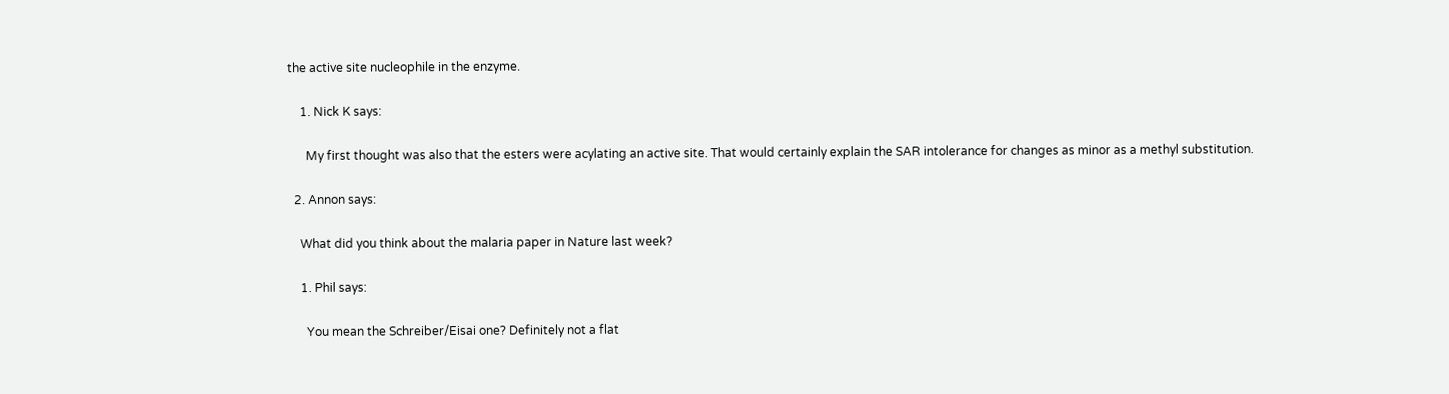the active site nucleophile in the enzyme.

    1. Nick K says:

      My first thought was also that the esters were acylating an active site. That would certainly explain the SAR intolerance for changes as minor as a methyl substitution.

  2. Annon says:

    What did you think about the malaria paper in Nature last week?

    1. Phil says:

      You mean the Schreiber/Eisai one? Definitely not a flat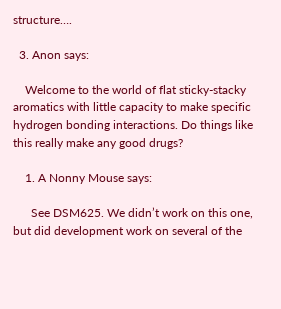structure….

  3. Anon says:

    Welcome to the world of flat sticky-stacky aromatics with little capacity to make specific hydrogen bonding interactions. Do things like this really make any good drugs?

    1. A Nonny Mouse says:

      See DSM625. We didn’t work on this one, but did development work on several of the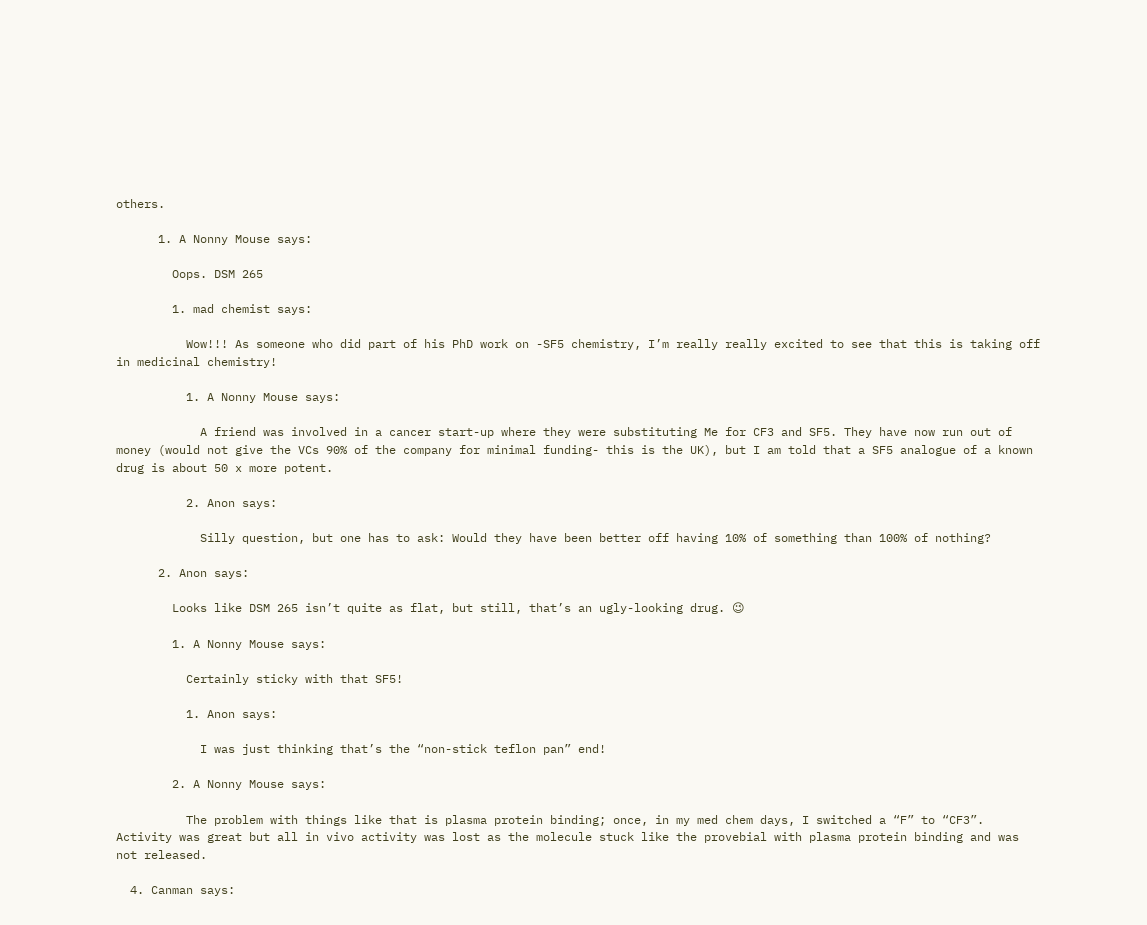others.

      1. A Nonny Mouse says:

        Oops. DSM 265

        1. mad chemist says:

          Wow!!! As someone who did part of his PhD work on -SF5 chemistry, I’m really really excited to see that this is taking off in medicinal chemistry!

          1. A Nonny Mouse says:

            A friend was involved in a cancer start-up where they were substituting Me for CF3 and SF5. They have now run out of money (would not give the VCs 90% of the company for minimal funding- this is the UK), but I am told that a SF5 analogue of a known drug is about 50 x more potent.

          2. Anon says:

            Silly question, but one has to ask: Would they have been better off having 10% of something than 100% of nothing?

      2. Anon says:

        Looks like DSM 265 isn’t quite as flat, but still, that’s an ugly-looking drug. 😉

        1. A Nonny Mouse says:

          Certainly sticky with that SF5!

          1. Anon says:

            I was just thinking that’s the “non-stick teflon pan” end!

        2. A Nonny Mouse says:

          The problem with things like that is plasma protein binding; once, in my med chem days, I switched a “F” to “CF3”. Activity was great but all in vivo activity was lost as the molecule stuck like the provebial with plasma protein binding and was not released.

  4. Canman says: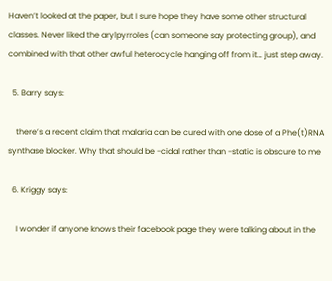Haven’t looked at the paper, but I sure hope they have some other structural classes. Never liked the arylpyrroles (can someone say protecting group), and combined with that other awful heterocycle hanging off from it… just step away.

  5. Barry says:

    there’s a recent claim that malaria can be cured with one dose of a Phe(t)RNA synthase blocker. Why that should be -cidal rather than -static is obscure to me

  6. Kriggy says:

    I wonder if anyone knows their facebook page they were talking about in the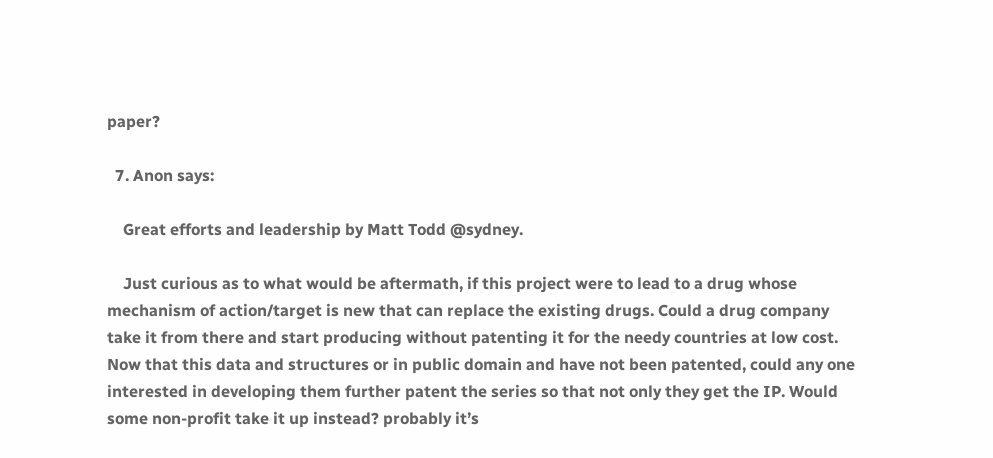paper?

  7. Anon says:

    Great efforts and leadership by Matt Todd @sydney.

    Just curious as to what would be aftermath, if this project were to lead to a drug whose mechanism of action/target is new that can replace the existing drugs. Could a drug company take it from there and start producing without patenting it for the needy countries at low cost. Now that this data and structures or in public domain and have not been patented, could any one interested in developing them further patent the series so that not only they get the IP. Would some non-profit take it up instead? probably it’s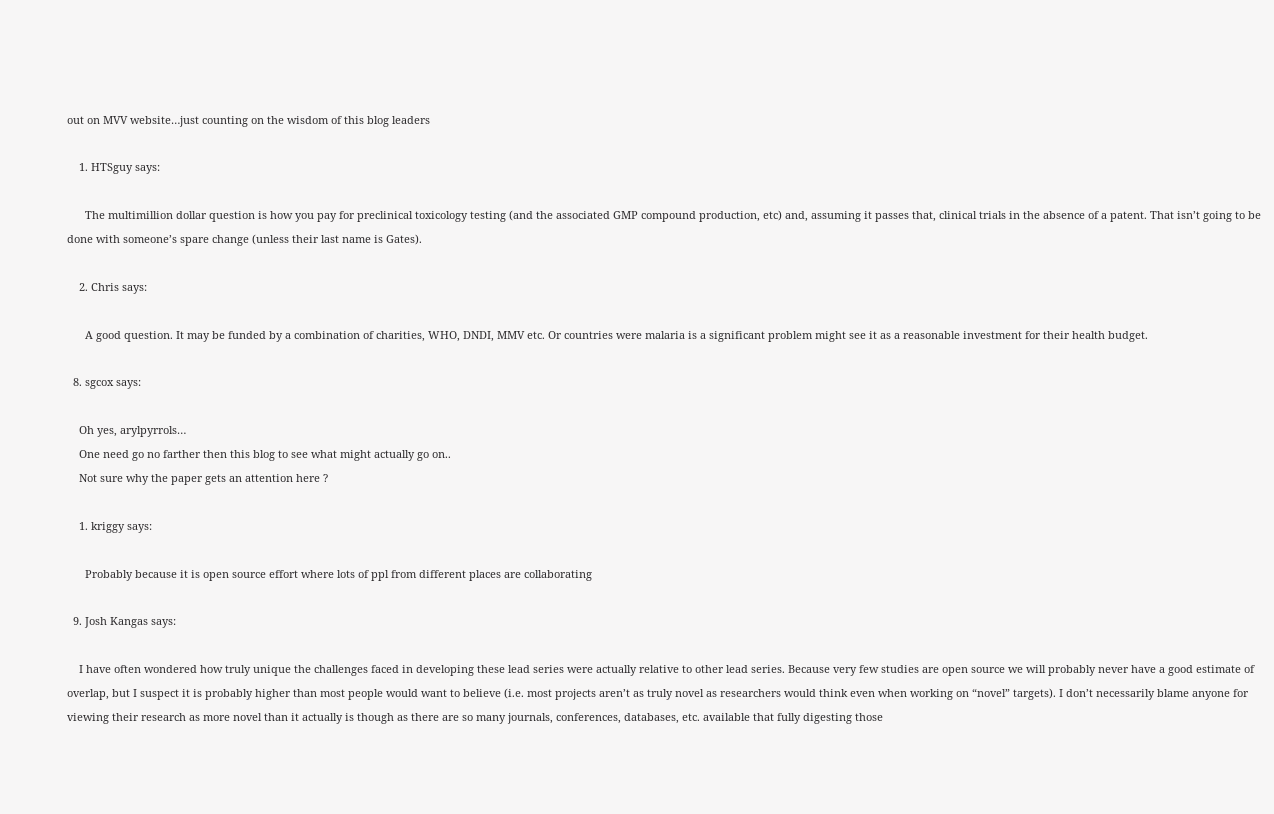out on MVV website…just counting on the wisdom of this blog leaders

    1. HTSguy says:

      The multimillion dollar question is how you pay for preclinical toxicology testing (and the associated GMP compound production, etc) and, assuming it passes that, clinical trials in the absence of a patent. That isn’t going to be done with someone’s spare change (unless their last name is Gates).

    2. Chris says:

      A good question. It may be funded by a combination of charities, WHO, DNDI, MMV etc. Or countries were malaria is a significant problem might see it as a reasonable investment for their health budget.

  8. sgcox says:

    Oh yes, arylpyrrols…
    One need go no farther then this blog to see what might actually go on..
    Not sure why the paper gets an attention here ?

    1. kriggy says:

      Probably because it is open source effort where lots of ppl from different places are collaborating

  9. Josh Kangas says:

    I have often wondered how truly unique the challenges faced in developing these lead series were actually relative to other lead series. Because very few studies are open source we will probably never have a good estimate of overlap, but I suspect it is probably higher than most people would want to believe (i.e. most projects aren’t as truly novel as researchers would think even when working on “novel” targets). I don’t necessarily blame anyone for viewing their research as more novel than it actually is though as there are so many journals, conferences, databases, etc. available that fully digesting those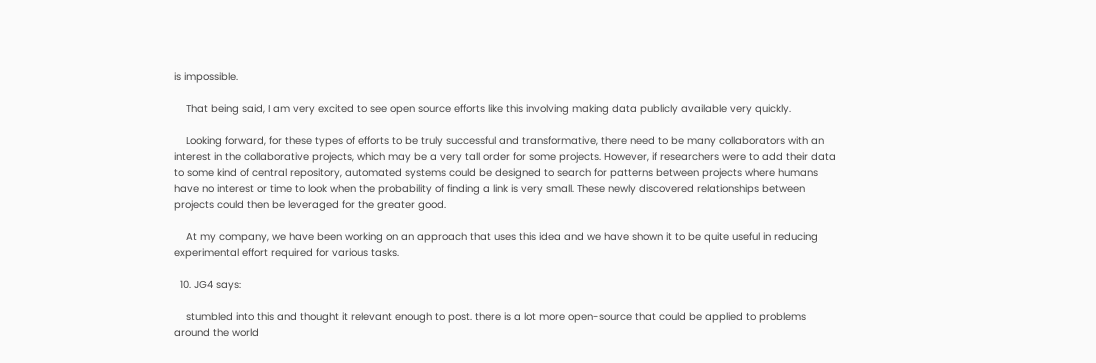is impossible.

    That being said, I am very excited to see open source efforts like this involving making data publicly available very quickly.

    Looking forward, for these types of efforts to be truly successful and transformative, there need to be many collaborators with an interest in the collaborative projects, which may be a very tall order for some projects. However, if researchers were to add their data to some kind of central repository, automated systems could be designed to search for patterns between projects where humans have no interest or time to look when the probability of finding a link is very small. These newly discovered relationships between projects could then be leveraged for the greater good.

    At my company, we have been working on an approach that uses this idea and we have shown it to be quite useful in reducing experimental effort required for various tasks.

  10. JG4 says:

    stumbled into this and thought it relevant enough to post. there is a lot more open-source that could be applied to problems around the world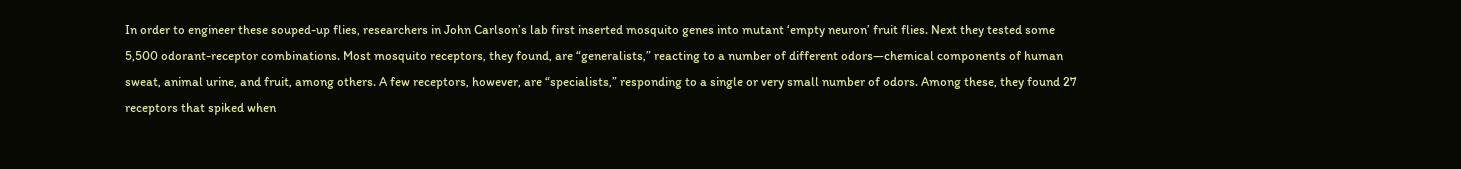In order to engineer these souped-up flies, researchers in John Carlson’s lab first inserted mosquito genes into mutant ‘empty neuron’ fruit flies. Next they tested some 5,500 odorant-receptor combinations. Most mosquito receptors, they found, are “generalists,” reacting to a number of different odors—chemical components of human sweat, animal urine, and fruit, among others. A few receptors, however, are “specialists,” responding to a single or very small number of odors. Among these, they found 27 receptors that spiked when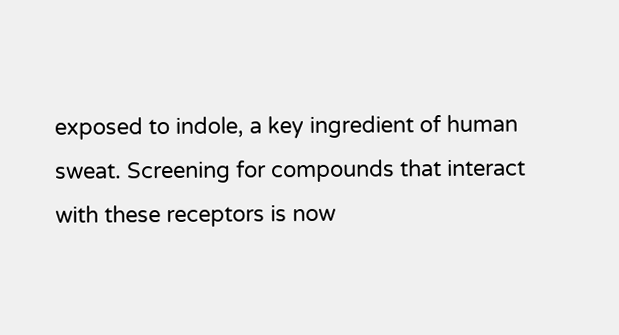exposed to indole, a key ingredient of human sweat. Screening for compounds that interact with these receptors is now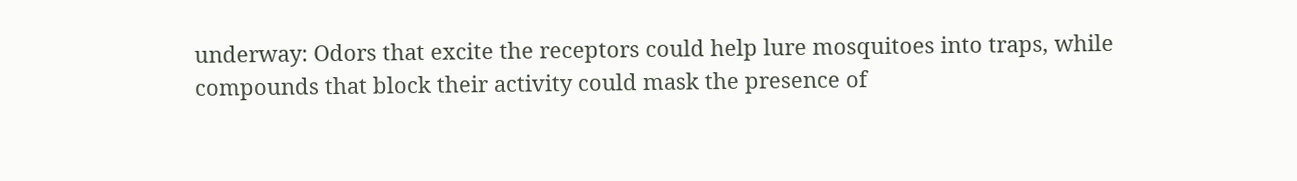underway: Odors that excite the receptors could help lure mosquitoes into traps, while compounds that block their activity could mask the presence of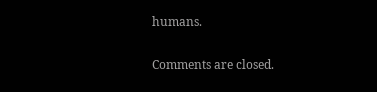humans.

Comments are closed.